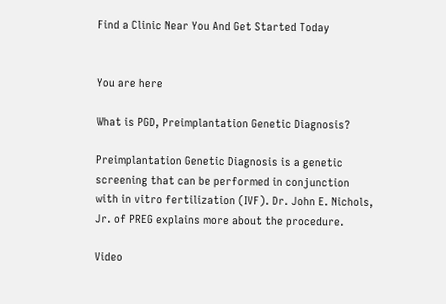Find a Clinic Near You And Get Started Today


You are here

What is PGD, Preimplantation Genetic Diagnosis?

Preimplantation Genetic Diagnosis is a genetic screening that can be performed in conjunction with in vitro fertilization (IVF). Dr. John E. Nichols, Jr. of PREG explains more about the procedure.

Video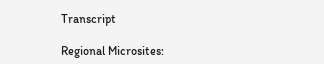Transcript

Regional Microsites: